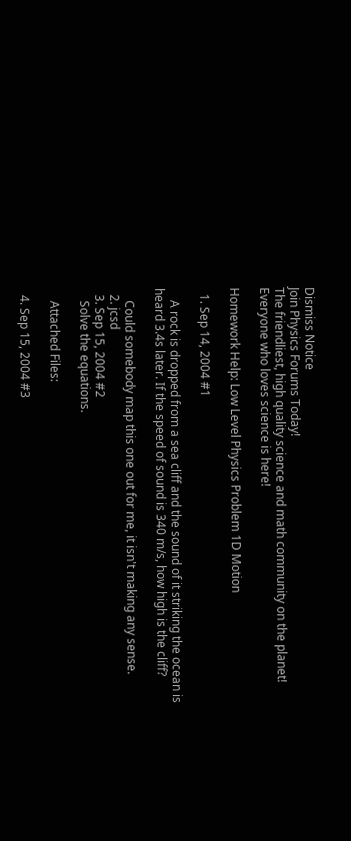Dismiss Notice
Join Physics Forums Today!
The friendliest, high quality science and math community on the planet! Everyone who loves science is here!

Homework Help: Low Level Physics Problem 1D Motion

  1. Sep 14, 2004 #1

    A rock is dropped from a sea cliff and the sound of it striking the ocean is heard 3.4s later. If the speed of sound is 340 m/s, how high is the cliff?

    Could somebody map this one out for me, it isn't making any sense.
  2. jcsd
  3. Sep 15, 2004 #2
    Solve the equations.

    Attached Files:

  4. Sep 15, 2004 #3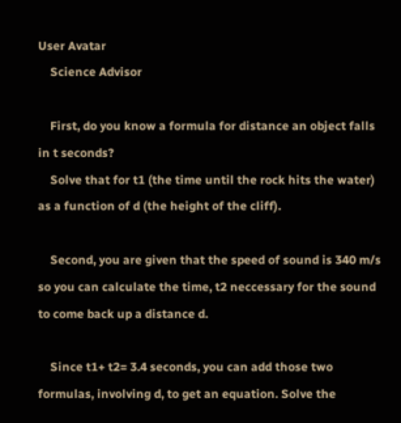User Avatar
    Science Advisor

    First, do you know a formula for distance an object falls in t seconds?
    Solve that for t1 (the time until the rock hits the water) as a function of d (the height of the cliff).

    Second, you are given that the speed of sound is 340 m/s so you can calculate the time, t2 neccessary for the sound to come back up a distance d.

    Since t1+ t2= 3.4 seconds, you can add those two formulas, involving d, to get an equation. Solve the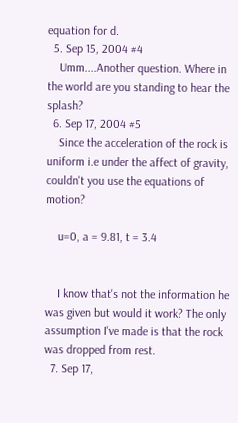equation for d.
  5. Sep 15, 2004 #4
    Umm....Another question. Where in the world are you standing to hear the splash?
  6. Sep 17, 2004 #5
    Since the acceleration of the rock is uniform i.e under the affect of gravity, couldn't you use the equations of motion?

    u=0, a = 9.81, t = 3.4


    I know that's not the information he was given but would it work? The only assumption I've made is that the rock was dropped from rest.
  7. Sep 17,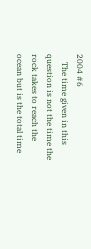2004 #6
    The time given in this question is not the time the rock takes to reach the ocean but is the total time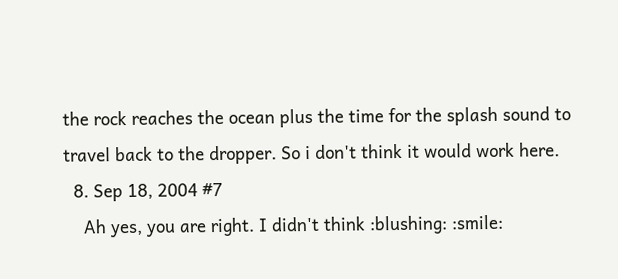the rock reaches the ocean plus the time for the splash sound to travel back to the dropper. So i don't think it would work here.
  8. Sep 18, 2004 #7
    Ah yes, you are right. I didn't think :blushing: :smile: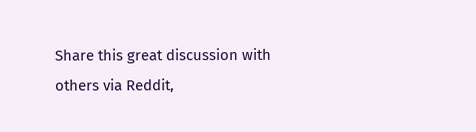Share this great discussion with others via Reddit,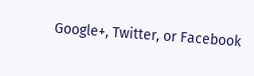Google+, Twitter, or Facebook